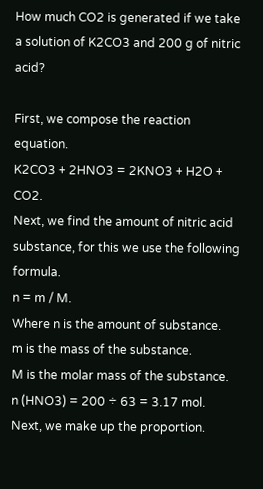How much CO2 is generated if we take a solution of K2CO3 and 200 g of nitric acid?

First, we compose the reaction equation.
K2CO3 + 2HNO3 = 2KNO3 + H2O + CO2.
Next, we find the amount of nitric acid substance, for this we use the following formula.
n = m / M.
Where n is the amount of substance.
m is the mass of the substance.
M is the molar mass of the substance.
n (HNO3) = 200 ÷ 63 = 3.17 mol.
Next, we make up the proportion.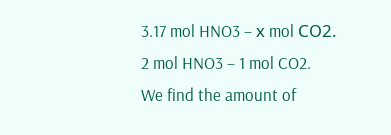3.17 mol HNO3 – х mol СО2.
2 mol HNO3 – 1 mol CO2.
We find the amount of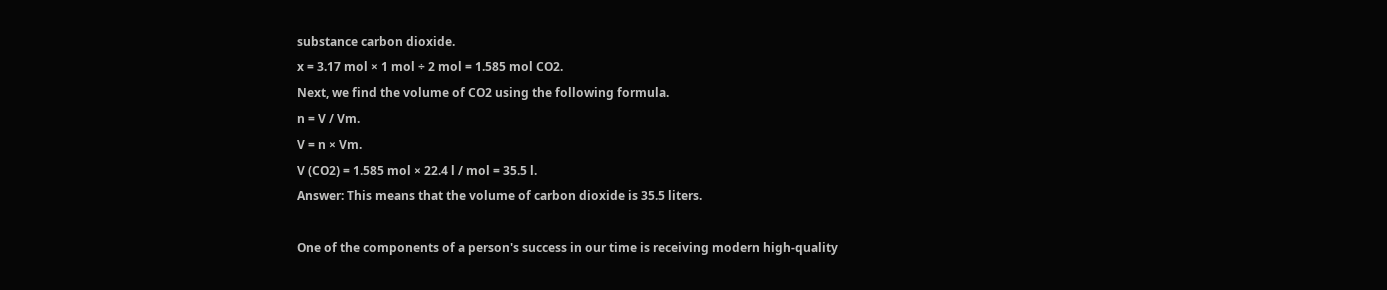substance carbon dioxide.
x = 3.17 mol × 1 mol ÷ 2 mol = 1.585 mol CO2.
Next, we find the volume of CO2 using the following formula.
n = V / Vm.
V = n × Vm.
V (CO2) = 1.585 mol × 22.4 l / mol = 35.5 l.
Answer: This means that the volume of carbon dioxide is 35.5 liters.

One of the components of a person's success in our time is receiving modern high-quality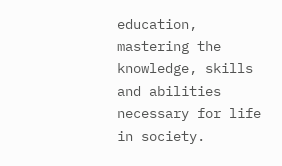education, mastering the knowledge, skills and abilities necessary for life in society.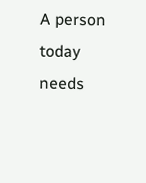A person today needs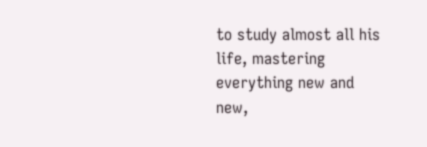to study almost all his life, mastering everything new and new,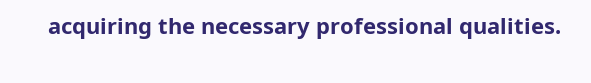acquiring the necessary professional qualities.